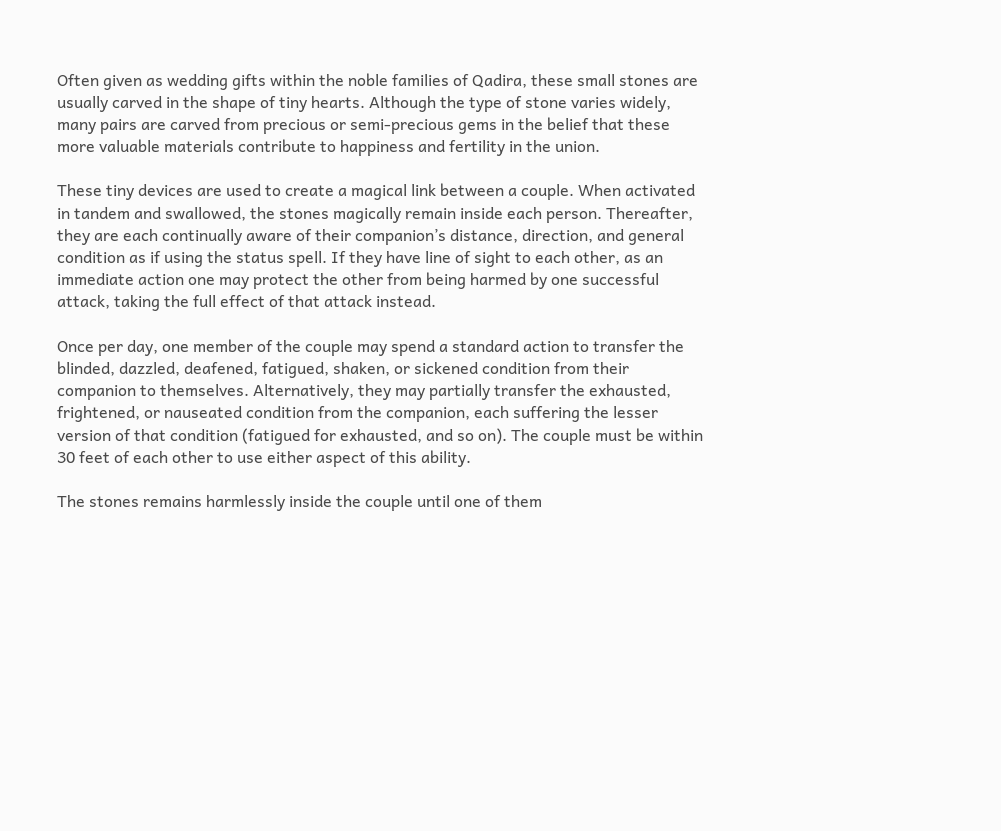Often given as wedding gifts within the noble families of Qadira, these small stones are usually carved in the shape of tiny hearts. Although the type of stone varies widely, many pairs are carved from precious or semi-precious gems in the belief that these more valuable materials contribute to happiness and fertility in the union.

These tiny devices are used to create a magical link between a couple. When activated in tandem and swallowed, the stones magically remain inside each person. Thereafter, they are each continually aware of their companion’s distance, direction, and general condition as if using the status spell. If they have line of sight to each other, as an immediate action one may protect the other from being harmed by one successful attack, taking the full effect of that attack instead.

Once per day, one member of the couple may spend a standard action to transfer the blinded, dazzled, deafened, fatigued, shaken, or sickened condition from their companion to themselves. Alternatively, they may partially transfer the exhausted, frightened, or nauseated condition from the companion, each suffering the lesser version of that condition (fatigued for exhausted, and so on). The couple must be within 30 feet of each other to use either aspect of this ability.

The stones remains harmlessly inside the couple until one of them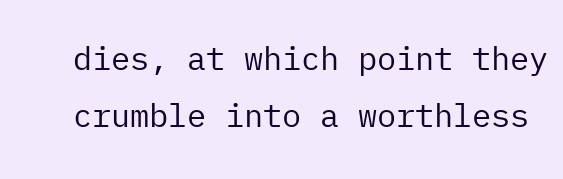dies, at which point they crumble into a worthless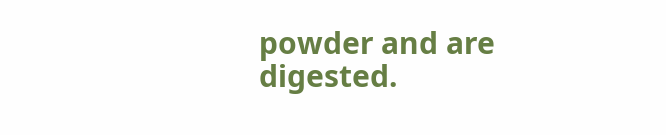powder and are digested.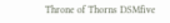Throne of Thorns DSMfive